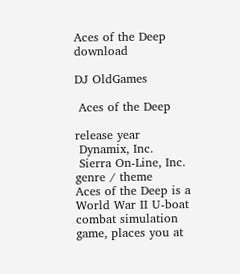Aces of the Deep download

DJ OldGames

 Aces of the Deep

release year
 Dynamix, Inc.
 Sierra On‑Line, Inc.
genre / theme
Aces of the Deep is a World War II U-boat combat simulation game, places you at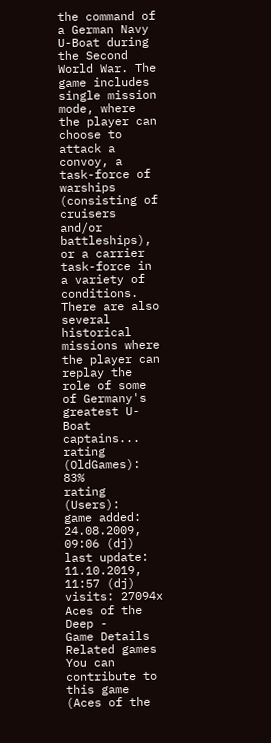the command of a German Navy U-Boat during the Second World War. The game includes single mission mode, where the player can choose to attack a convoy, a task-force of warships (consisting of cruisers and/or battleships), or a carrier task-force in a variety of conditions. There are also several historical missions where the player can replay the role of some of Germany's greatest U-Boat captains...
rating (OldGames): 83%
rating (Users):
game added: 24.08.2009, 09:06 (dj)
last update: 11.10.2019, 11:57 (dj)
visits: 27094x
Aces of the Deep -
Game Details
Related games
You can contribute to this game (Aces of the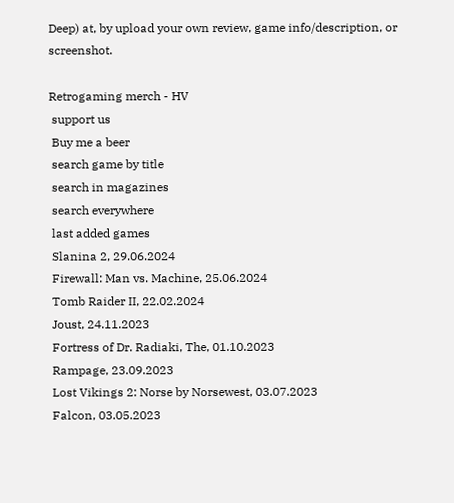Deep) at, by upload your own review, game info/description, or screenshot.

Retrogaming merch - HV
 support us
 Buy me a beer
 search game by title
 search in magazines
 search everywhere
 last added games
 Slanina 2, 29.06.2024
 Firewall: Man vs. Machine, 25.06.2024
 Tomb Raider II, 22.02.2024
 Joust, 24.11.2023
 Fortress of Dr. Radiaki, The, 01.10.2023
 Rampage, 23.09.2023
 Lost Vikings 2: Norse by Norsewest, 03.07.2023
 Falcon, 03.05.2023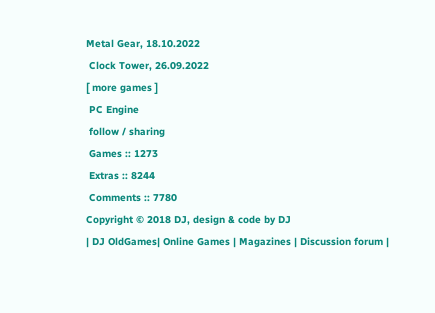Metal Gear, 18.10.2022
 Clock Tower, 26.09.2022
[ more games ]
 PC Engine
 follow / sharing
 Games :: 1273
 Extras :: 8244
 Comments :: 7780
Copyright © 2018 DJ, design & code by DJ
| DJ OldGames| Online Games | Magazines | Discussion forum |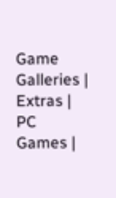Game Galleries | Extras | PC Games |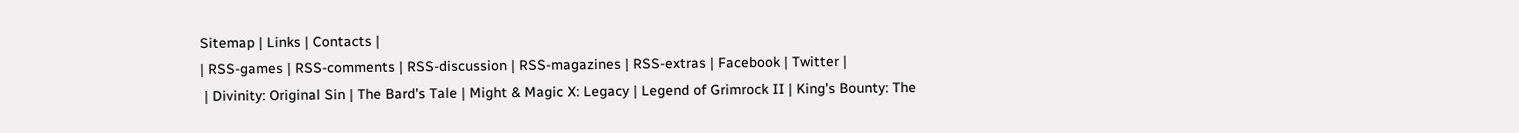Sitemap | Links | Contacts |
| RSS-games | RSS-comments | RSS-discussion | RSS-magazines | RSS-extras | Facebook | Twitter |
 | Divinity: Original Sin | The Bard's Tale | Might & Magic X: Legacy | Legend of Grimrock II | King's Bounty: The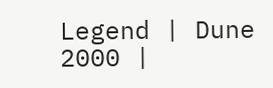Legend | Dune 2000 |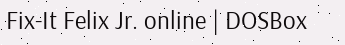Fix-It Felix Jr. online | DOSBox